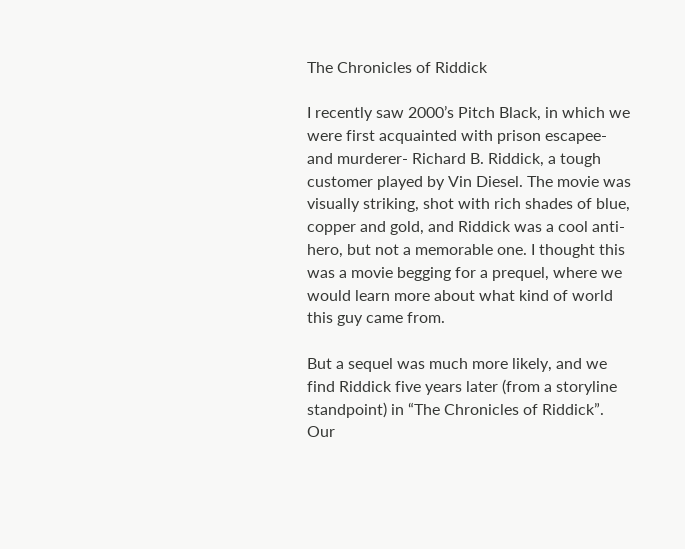The Chronicles of Riddick

I recently saw 2000’s Pitch Black, in which we were first acquainted with prison escapee- and murderer- Richard B. Riddick, a tough customer played by Vin Diesel. The movie was visually striking, shot with rich shades of blue, copper and gold, and Riddick was a cool anti-hero, but not a memorable one. I thought this was a movie begging for a prequel, where we would learn more about what kind of world this guy came from.

But a sequel was much more likely, and we find Riddick five years later (from a storyline standpoint) in “The Chronicles of Riddick”. Our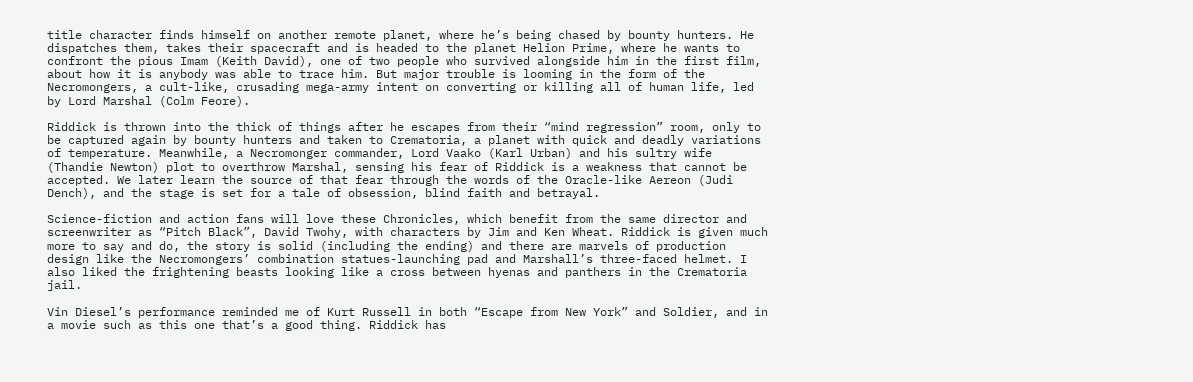title character finds himself on another remote planet, where he’s being chased by bounty hunters. He dispatches them, takes their spacecraft and is headed to the planet Helion Prime, where he wants to confront the pious Imam (Keith David), one of two people who survived alongside him in the first film, about how it is anybody was able to trace him. But major trouble is looming in the form of the Necromongers, a cult-like, crusading mega-army intent on converting or killing all of human life, led by Lord Marshal (Colm Feore).

Riddick is thrown into the thick of things after he escapes from their “mind regression” room, only to be captured again by bounty hunters and taken to Crematoria, a planet with quick and deadly variations of temperature. Meanwhile, a Necromonger commander, Lord Vaako (Karl Urban) and his sultry wife (Thandie Newton) plot to overthrow Marshal, sensing his fear of Riddick is a weakness that cannot be accepted. We later learn the source of that fear through the words of the Oracle-like Aereon (Judi Dench), and the stage is set for a tale of obsession, blind faith and betrayal.

Science-fiction and action fans will love these Chronicles, which benefit from the same director and screenwriter as “Pitch Black”, David Twohy, with characters by Jim and Ken Wheat. Riddick is given much more to say and do, the story is solid (including the ending) and there are marvels of production design like the Necromongers’ combination statues-launching pad and Marshall’s three-faced helmet. I also liked the frightening beasts looking like a cross between hyenas and panthers in the Crematoria jail.

Vin Diesel’s performance reminded me of Kurt Russell in both “Escape from New York” and Soldier, and in a movie such as this one that’s a good thing. Riddick has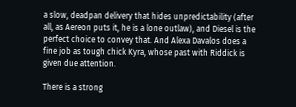a slow, deadpan delivery that hides unpredictability (after all, as Aereon puts it, he is a lone outlaw), and Diesel is the perfect choice to convey that. And Alexa Davalos does a fine job as tough chick Kyra, whose past with Riddick is given due attention.

There is a strong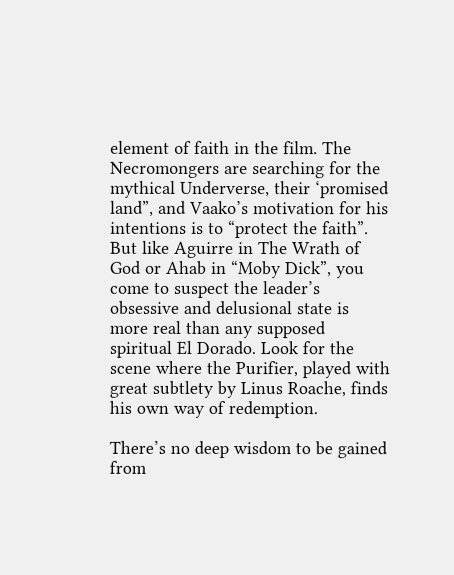element of faith in the film. The Necromongers are searching for the mythical Underverse, their ‘promised land”, and Vaako’s motivation for his intentions is to “protect the faith”. But like Aguirre in The Wrath of God or Ahab in “Moby Dick”, you come to suspect the leader’s obsessive and delusional state is more real than any supposed spiritual El Dorado. Look for the scene where the Purifier, played with great subtlety by Linus Roache, finds his own way of redemption.

There’s no deep wisdom to be gained from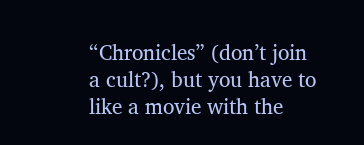“Chronicles” (don’t join a cult?), but you have to like a movie with the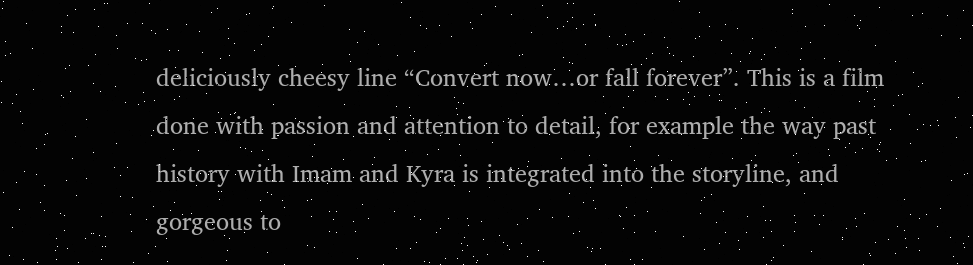deliciously cheesy line “Convert now…or fall forever”. This is a film done with passion and attention to detail, for example the way past history with Imam and Kyra is integrated into the storyline, and gorgeous to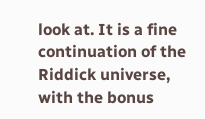look at. It is a fine continuation of the Riddick universe, with the bonus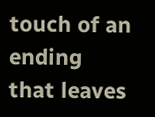touch of an ending that leaves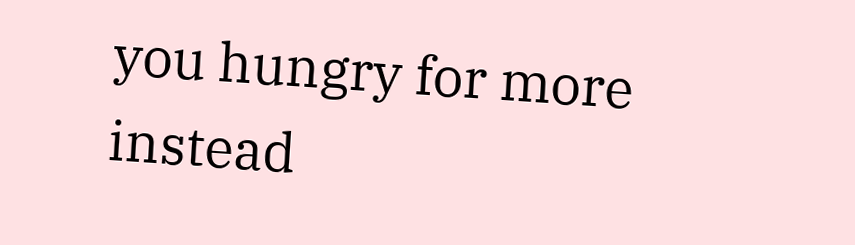you hungry for more instead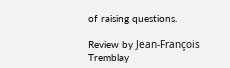of raising questions.

Review by Jean-François Tremblay